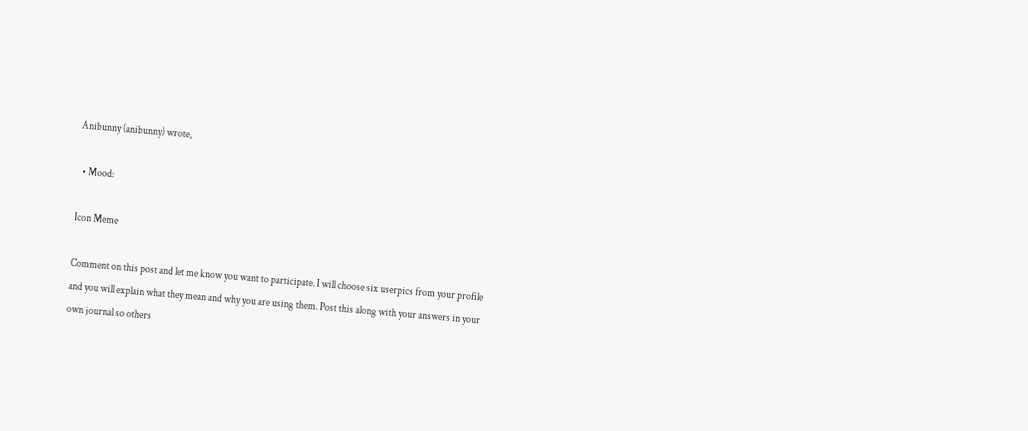Anibunny (anibunny) wrote,

  • Mood:

Icon Meme

Comment on this post and let me know you want to participate. I will choose six userpics from your profile and you will explain what they mean and why you are using them. Post this along with your answers in your own journal so others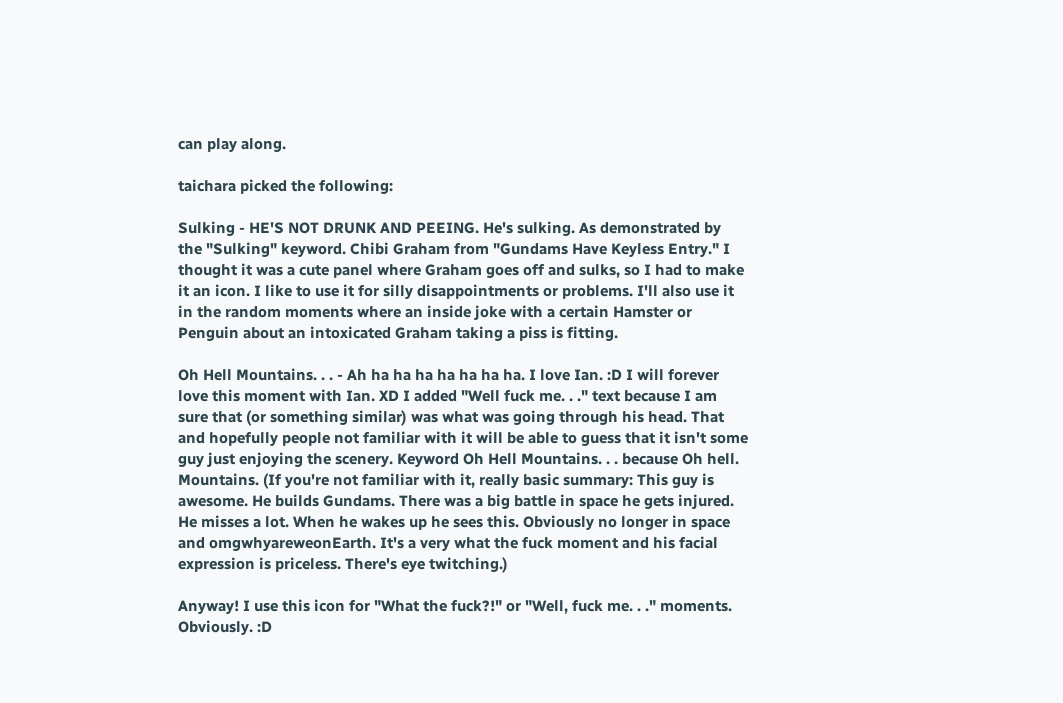can play along.

taichara picked the following:

Sulking - HE'S NOT DRUNK AND PEEING. He's sulking. As demonstrated by the "Sulking" keyword. Chibi Graham from "Gundams Have Keyless Entry." I thought it was a cute panel where Graham goes off and sulks, so I had to make it an icon. I like to use it for silly disappointments or problems. I'll also use it in the random moments where an inside joke with a certain Hamster or Penguin about an intoxicated Graham taking a piss is fitting.

Oh Hell Mountains. . . - Ah ha ha ha ha ha ha ha. I love Ian. :D I will forever love this moment with Ian. XD I added "Well fuck me. . ." text because I am sure that (or something similar) was what was going through his head. That and hopefully people not familiar with it will be able to guess that it isn't some guy just enjoying the scenery. Keyword Oh Hell Mountains. . . because Oh hell. Mountains. (If you're not familiar with it, really basic summary: This guy is awesome. He builds Gundams. There was a big battle in space he gets injured. He misses a lot. When he wakes up he sees this. Obviously no longer in space and omgwhyareweonEarth. It's a very what the fuck moment and his facial expression is priceless. There's eye twitching.)

Anyway! I use this icon for "What the fuck?!" or "Well, fuck me. . ." moments. Obviously. :D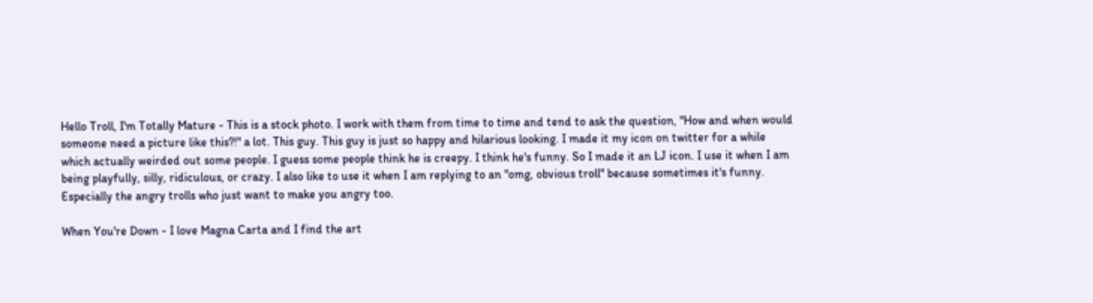Hello Troll, I'm Totally Mature - This is a stock photo. I work with them from time to time and tend to ask the question, "How and when would someone need a picture like this?!" a lot. This guy. This guy is just so happy and hilarious looking. I made it my icon on twitter for a while which actually weirded out some people. I guess some people think he is creepy. I think he's funny. So I made it an LJ icon. I use it when I am being playfully, silly, ridiculous, or crazy. I also like to use it when I am replying to an "omg, obvious troll" because sometimes it's funny. Especially the angry trolls who just want to make you angry too.

When You're Down - I love Magna Carta and I find the art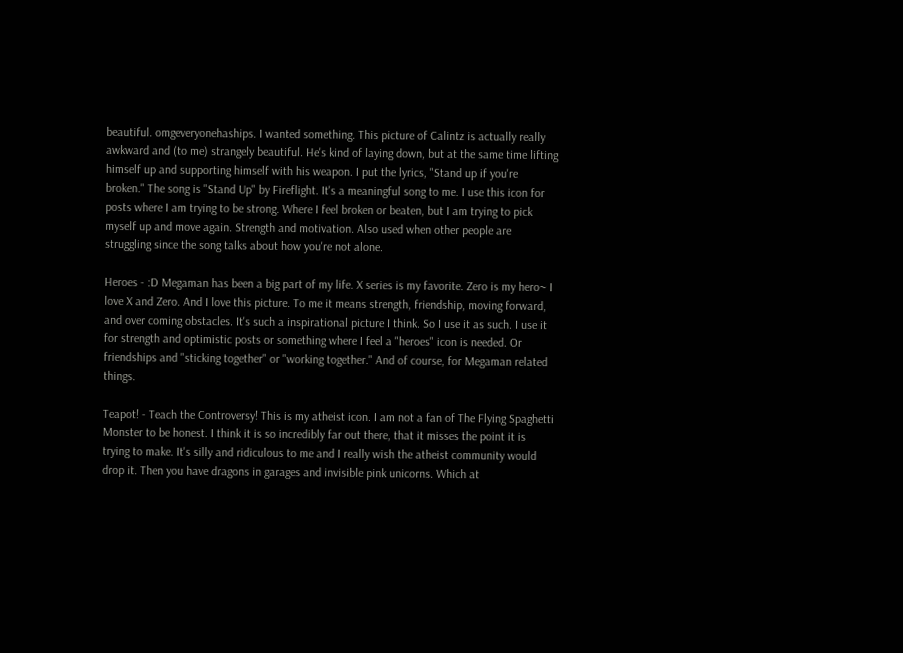beautiful. omgeveryonehaships. I wanted something. This picture of Calintz is actually really awkward and (to me) strangely beautiful. He's kind of laying down, but at the same time lifting himself up and supporting himself with his weapon. I put the lyrics, "Stand up if you're broken." The song is "Stand Up" by Fireflight. It's a meaningful song to me. I use this icon for posts where I am trying to be strong. Where I feel broken or beaten, but I am trying to pick myself up and move again. Strength and motivation. Also used when other people are struggling since the song talks about how you're not alone.

Heroes - :D Megaman has been a big part of my life. X series is my favorite. Zero is my hero~ I love X and Zero. And I love this picture. To me it means strength, friendship, moving forward, and over coming obstacles. It's such a inspirational picture I think. So I use it as such. I use it for strength and optimistic posts or something where I feel a "heroes" icon is needed. Or friendships and "sticking together" or "working together." And of course, for Megaman related things.

Teapot! - Teach the Controversy! This is my atheist icon. I am not a fan of The Flying Spaghetti Monster to be honest. I think it is so incredibly far out there, that it misses the point it is trying to make. It's silly and ridiculous to me and I really wish the atheist community would drop it. Then you have dragons in garages and invisible pink unicorns. Which at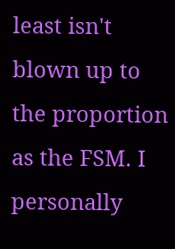least isn't blown up to the proportion as the FSM. I personally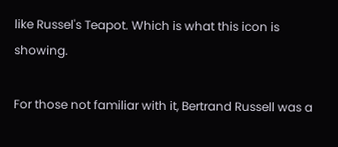like Russel's Teapot. Which is what this icon is showing.

For those not familiar with it, Bertrand Russell was a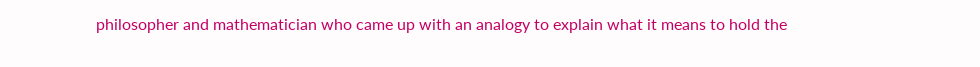philosopher and mathematician who came up with an analogy to explain what it means to hold the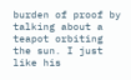burden of proof by talking about a teapot orbiting the sun. I just like his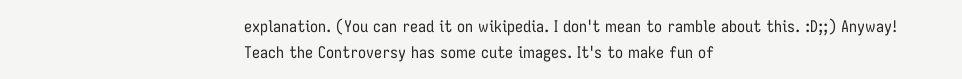explanation. (You can read it on wikipedia. I don't mean to ramble about this. :D;;) Anyway! Teach the Controversy has some cute images. It's to make fun of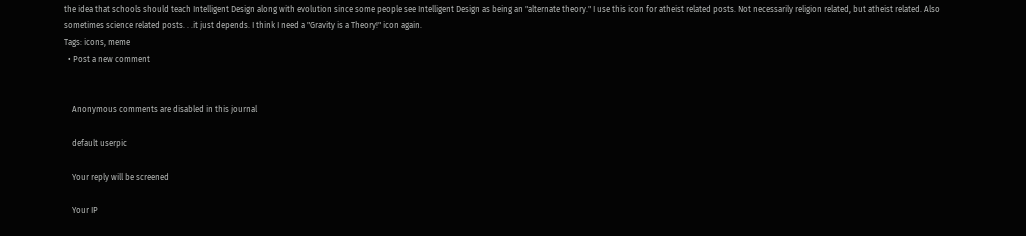the idea that schools should teach Intelligent Design along with evolution since some people see Intelligent Design as being an "alternate theory." I use this icon for atheist related posts. Not necessarily religion related, but atheist related. Also sometimes science related posts. . .it just depends. I think I need a "Gravity is a Theory!" icon again.
Tags: icons, meme
  • Post a new comment


    Anonymous comments are disabled in this journal

    default userpic

    Your reply will be screened

    Your IP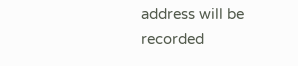address will be recorded